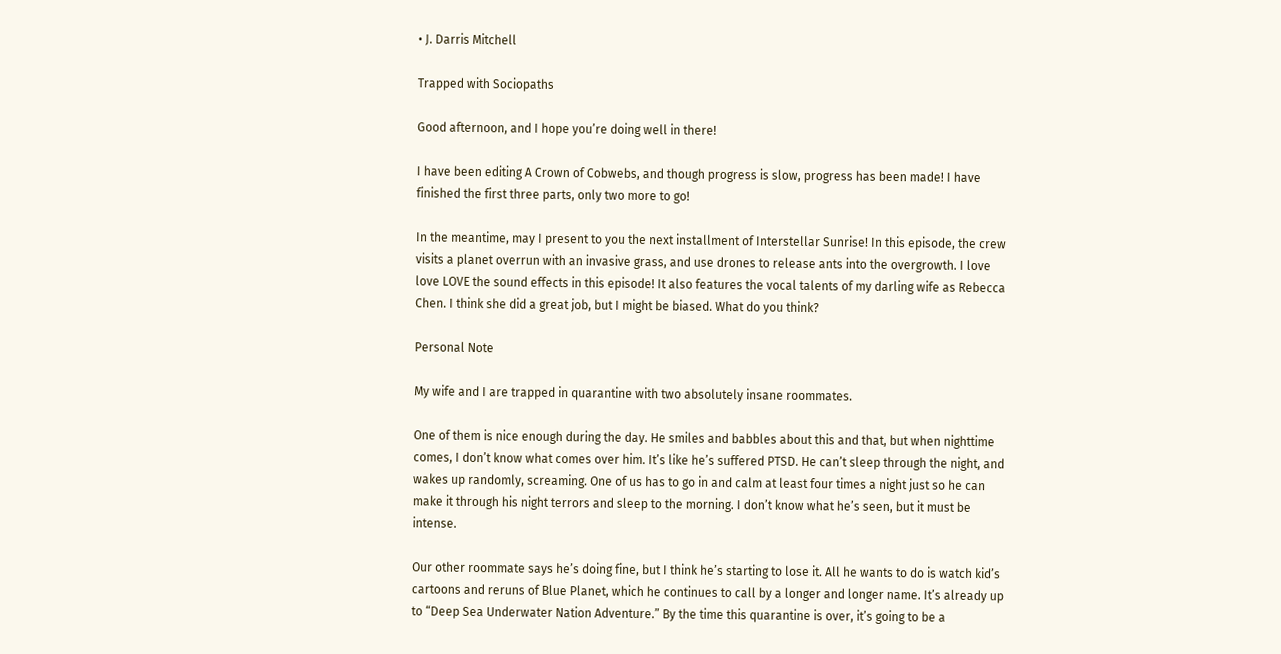• J. Darris Mitchell

Trapped with Sociopaths

Good afternoon, and I hope you’re doing well in there!

I have been editing A Crown of Cobwebs, and though progress is slow, progress has been made! I have finished the first three parts, only two more to go!

In the meantime, may I present to you the next installment of Interstellar Sunrise! In this episode, the crew visits a planet overrun with an invasive grass, and use drones to release ants into the overgrowth. I love love LOVE the sound effects in this episode! It also features the vocal talents of my darling wife as Rebecca Chen. I think she did a great job, but I might be biased. What do you think?

Personal Note

My wife and I are trapped in quarantine with two absolutely insane roommates.

One of them is nice enough during the day. He smiles and babbles about this and that, but when nighttime comes, I don’t know what comes over him. It’s like he’s suffered PTSD. He can’t sleep through the night, and wakes up randomly, screaming. One of us has to go in and calm at least four times a night just so he can make it through his night terrors and sleep to the morning. I don’t know what he’s seen, but it must be intense.

Our other roommate says he’s doing fine, but I think he’s starting to lose it. All he wants to do is watch kid’s cartoons and reruns of Blue Planet, which he continues to call by a longer and longer name. It’s already up to “Deep Sea Underwater Nation Adventure.” By the time this quarantine is over, it’s going to be a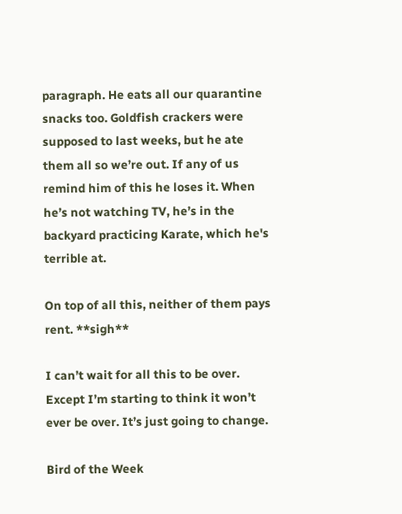paragraph. He eats all our quarantine snacks too. Goldfish crackers were supposed to last weeks, but he ate them all so we’re out. If any of us remind him of this he loses it. When he’s not watching TV, he’s in the backyard practicing Karate, which he's terrible at.

On top of all this, neither of them pays rent. **sigh**

I can’t wait for all this to be over. Except I’m starting to think it won’t ever be over. It’s just going to change.

Bird of the Week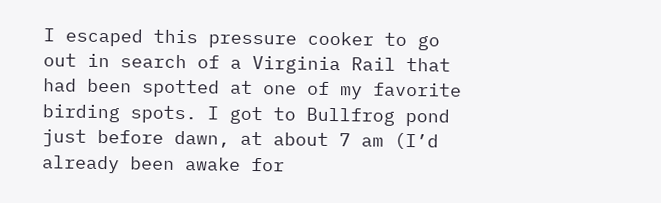I escaped this pressure cooker to go out in search of a Virginia Rail that had been spotted at one of my favorite birding spots. I got to Bullfrog pond just before dawn, at about 7 am (I’d already been awake for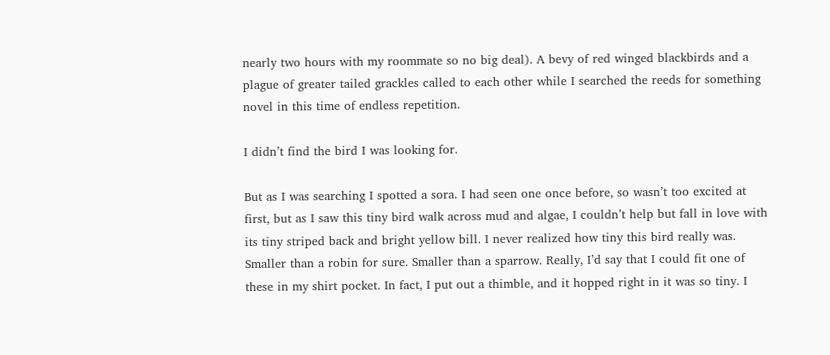nearly two hours with my roommate so no big deal). A bevy of red winged blackbirds and a plague of greater tailed grackles called to each other while I searched the reeds for something novel in this time of endless repetition.

I didn’t find the bird I was looking for.

But as I was searching I spotted a sora. I had seen one once before, so wasn’t too excited at first, but as I saw this tiny bird walk across mud and algae, I couldn’t help but fall in love with its tiny striped back and bright yellow bill. I never realized how tiny this bird really was. Smaller than a robin for sure. Smaller than a sparrow. Really, I’d say that I could fit one of these in my shirt pocket. In fact, I put out a thimble, and it hopped right in it was so tiny. I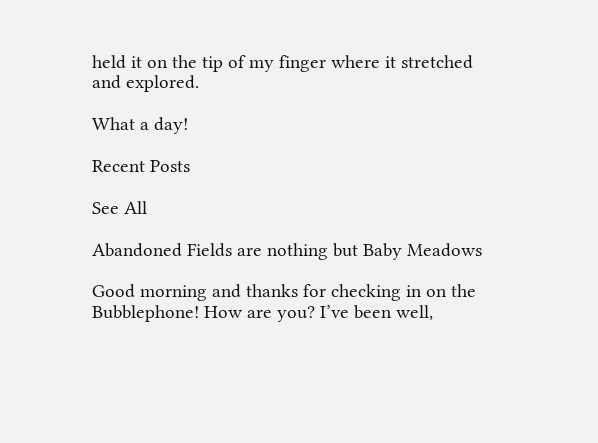held it on the tip of my finger where it stretched and explored.

What a day!

Recent Posts

See All

Abandoned Fields are nothing but Baby Meadows

Good morning and thanks for checking in on the Bubblephone! How are you? I’ve been well,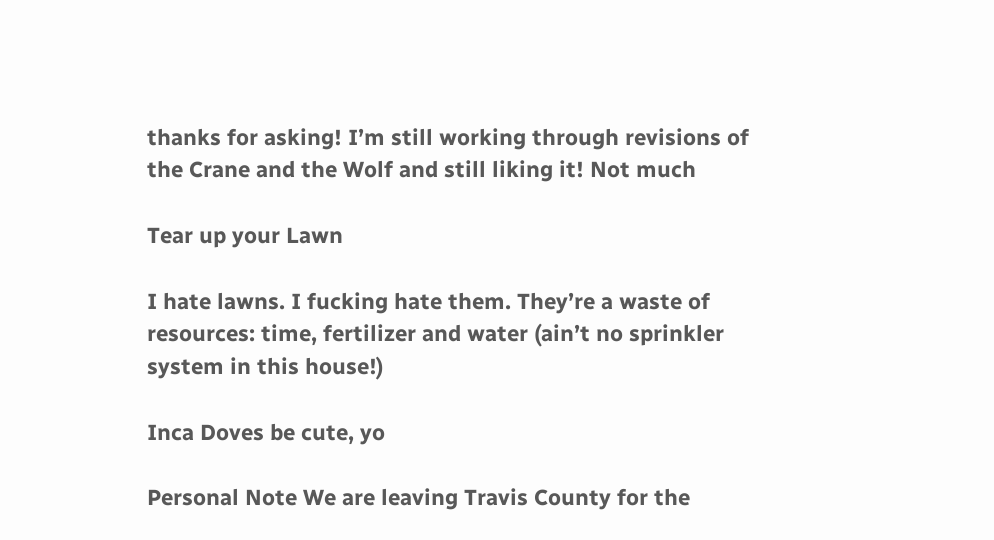thanks for asking! I’m still working through revisions of the Crane and the Wolf and still liking it! Not much

Tear up your Lawn

I hate lawns. I fucking hate them. They’re a waste of resources: time, fertilizer and water (ain’t no sprinkler system in this house!)

Inca Doves be cute, yo

Personal Note We are leaving Travis County for the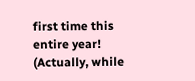first time this entire year! (Actually, while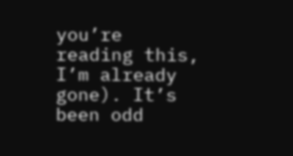you’re reading this, I’m already gone). It’s been odd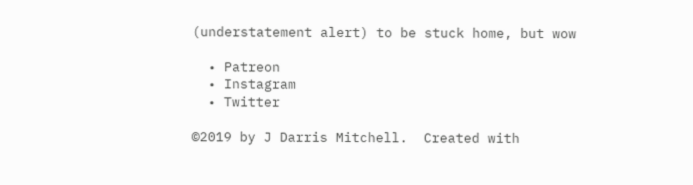(understatement alert) to be stuck home, but wow

  • Patreon
  • Instagram
  • Twitter

©2019 by J Darris Mitchell.  Created with